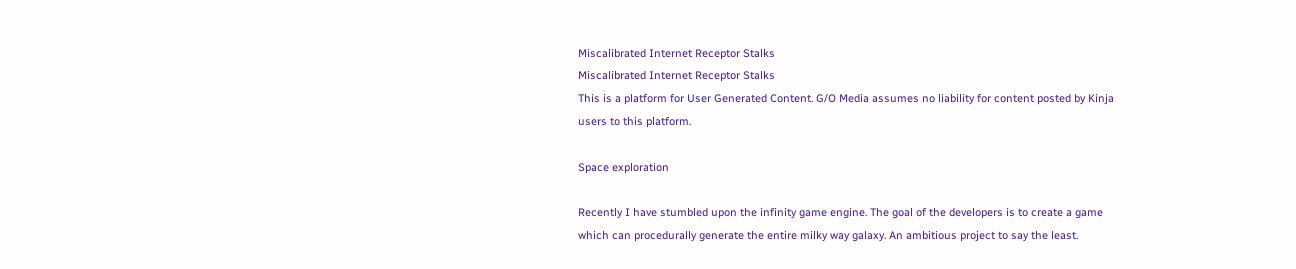Miscalibrated Internet Receptor Stalks
Miscalibrated Internet Receptor Stalks
This is a platform for User Generated Content. G/O Media assumes no liability for content posted by Kinja users to this platform.

Space exploration

Recently I have stumbled upon the infinity game engine. The goal of the developers is to create a game which can procedurally generate the entire milky way galaxy. An ambitious project to say the least.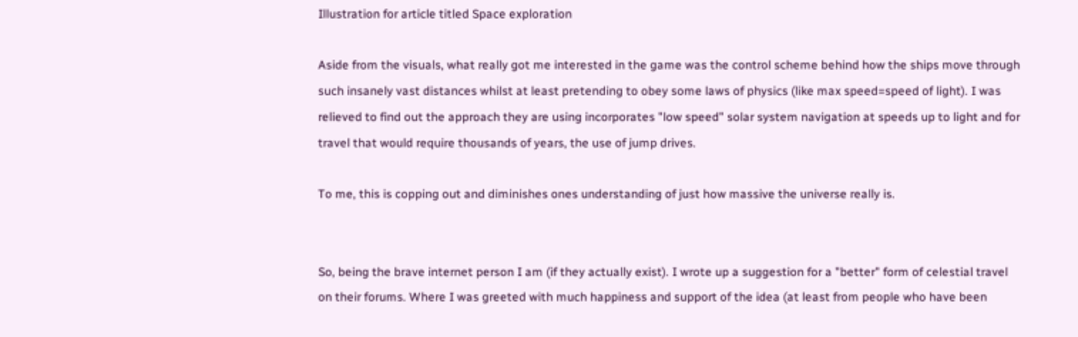Illustration for article titled Space exploration

Aside from the visuals, what really got me interested in the game was the control scheme behind how the ships move through such insanely vast distances whilst at least pretending to obey some laws of physics (like max speed=speed of light). I was relieved to find out the approach they are using incorporates "low speed" solar system navigation at speeds up to light and for travel that would require thousands of years, the use of jump drives.

To me, this is copping out and diminishes ones understanding of just how massive the universe really is.


So, being the brave internet person I am (if they actually exist). I wrote up a suggestion for a "better" form of celestial travel on their forums. Where I was greeted with much happiness and support of the idea (at least from people who have been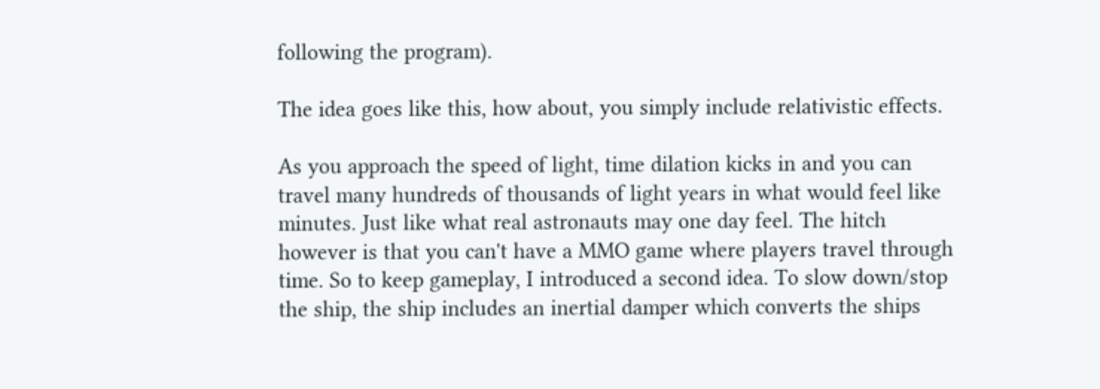following the program).

The idea goes like this, how about, you simply include relativistic effects.

As you approach the speed of light, time dilation kicks in and you can travel many hundreds of thousands of light years in what would feel like minutes. Just like what real astronauts may one day feel. The hitch however is that you can't have a MMO game where players travel through time. So to keep gameplay, I introduced a second idea. To slow down/stop the ship, the ship includes an inertial damper which converts the ships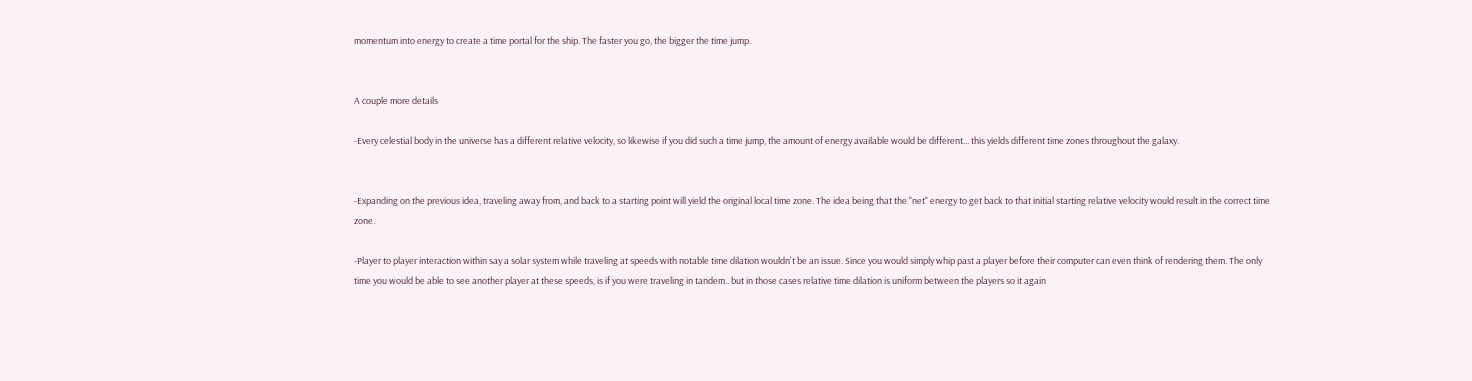momentum into energy to create a time portal for the ship. The faster you go, the bigger the time jump.


A couple more details

-Every celestial body in the universe has a different relative velocity, so likewise if you did such a time jump, the amount of energy available would be different... this yields different time zones throughout the galaxy.


-Expanding on the previous idea, traveling away from, and back to a starting point will yield the original local time zone. The idea being that the "net" energy to get back to that initial starting relative velocity would result in the correct time zone.

-Player to player interaction within say a solar system while traveling at speeds with notable time dilation wouldn't be an issue. Since you would simply whip past a player before their computer can even think of rendering them. The only time you would be able to see another player at these speeds, is if you were traveling in tandem.. but in those cases relative time dilation is uniform between the players so it again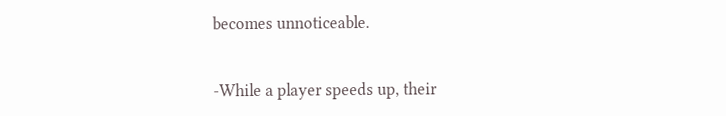becomes unnoticeable.


-While a player speeds up, their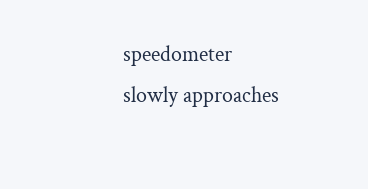speedometer slowly approaches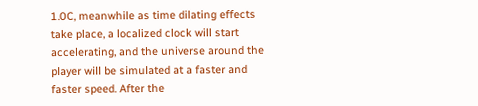1.0C, meanwhile as time dilating effects take place, a localized clock will start accelerating, and the universe around the player will be simulated at a faster and faster speed. After the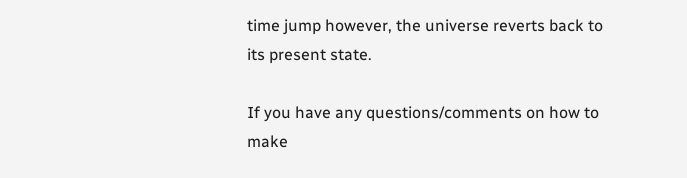time jump however, the universe reverts back to its present state.

If you have any questions/comments on how to make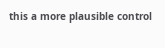this a more plausible control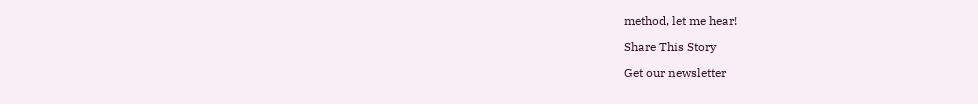method, let me hear!

Share This Story

Get our newsletter